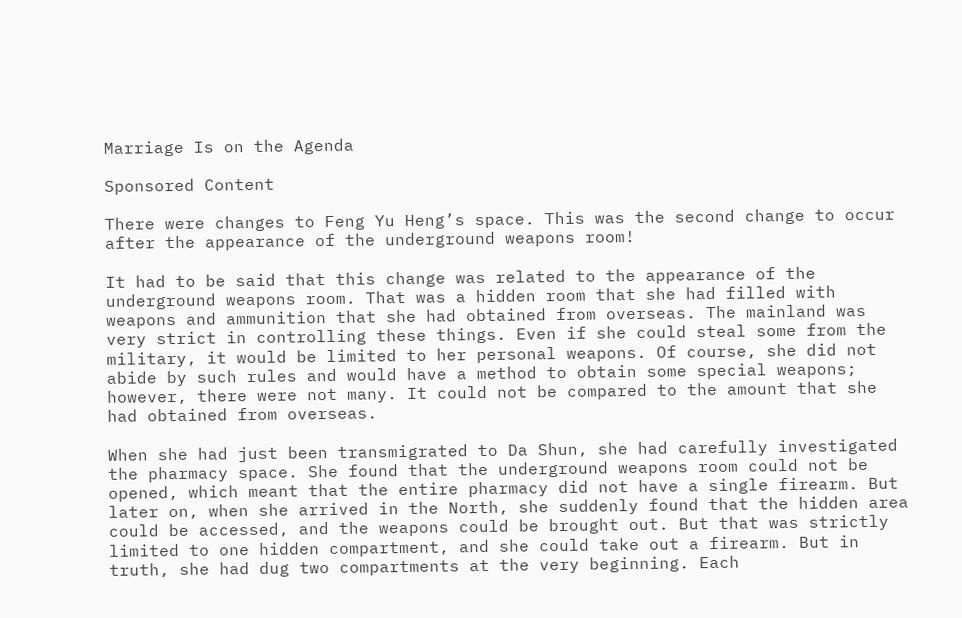Marriage Is on the Agenda

Sponsored Content

There were changes to Feng Yu Heng’s space. This was the second change to occur after the appearance of the underground weapons room!

It had to be said that this change was related to the appearance of the underground weapons room. That was a hidden room that she had filled with weapons and ammunition that she had obtained from overseas. The mainland was very strict in controlling these things. Even if she could steal some from the military, it would be limited to her personal weapons. Of course, she did not abide by such rules and would have a method to obtain some special weapons; however, there were not many. It could not be compared to the amount that she had obtained from overseas.

When she had just been transmigrated to Da Shun, she had carefully investigated the pharmacy space. She found that the underground weapons room could not be opened, which meant that the entire pharmacy did not have a single firearm. But later on, when she arrived in the North, she suddenly found that the hidden area could be accessed, and the weapons could be brought out. But that was strictly limited to one hidden compartment, and she could take out a firearm. But in truth, she had dug two compartments at the very beginning. Each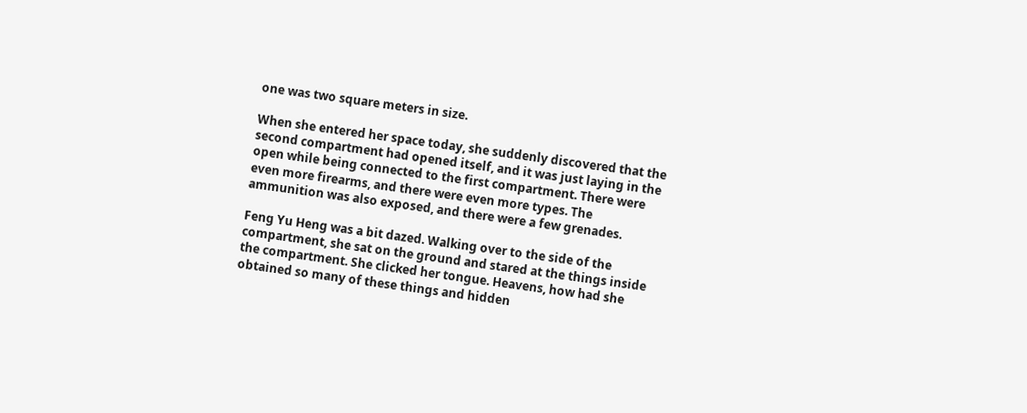one was two square meters in size.

When she entered her space today, she suddenly discovered that the second compartment had opened itself, and it was just laying in the open while being connected to the first compartment. There were even more firearms, and there were even more types. The ammunition was also exposed, and there were a few grenades.

Feng Yu Heng was a bit dazed. Walking over to the side of the compartment, she sat on the ground and stared at the things inside the compartment. She clicked her tongue. Heavens, how had she obtained so many of these things and hidden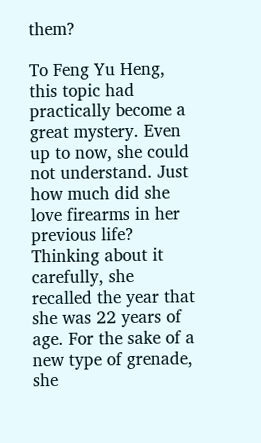them?

To Feng Yu Heng, this topic had practically become a great mystery. Even up to now, she could not understand. Just how much did she love firearms in her previous life? Thinking about it carefully, she recalled the year that she was 22 years of age. For the sake of a new type of grenade, she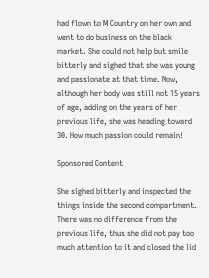had flown to M Country on her own and went to do business on the black market. She could not help but smile bitterly and sighed that she was young and passionate at that time. Now, although her body was still not 15 years of age, adding on the years of her previous life, she was heading toward 30. How much passion could remain!

Sponsored Content

She sighed bitterly and inspected the things inside the second compartment. There was no difference from the previous life, thus she did not pay too much attention to it and closed the lid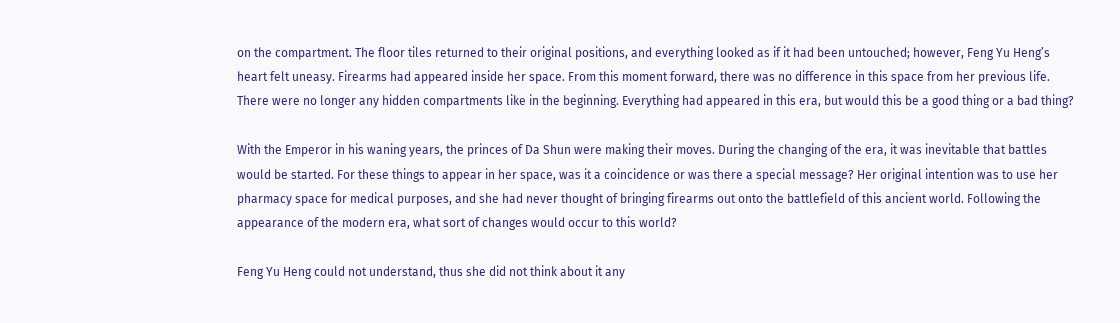on the compartment. The floor tiles returned to their original positions, and everything looked as if it had been untouched; however, Feng Yu Heng’s heart felt uneasy. Firearms had appeared inside her space. From this moment forward, there was no difference in this space from her previous life. There were no longer any hidden compartments like in the beginning. Everything had appeared in this era, but would this be a good thing or a bad thing?

With the Emperor in his waning years, the princes of Da Shun were making their moves. During the changing of the era, it was inevitable that battles would be started. For these things to appear in her space, was it a coincidence or was there a special message? Her original intention was to use her pharmacy space for medical purposes, and she had never thought of bringing firearms out onto the battlefield of this ancient world. Following the appearance of the modern era, what sort of changes would occur to this world?

Feng Yu Heng could not understand, thus she did not think about it any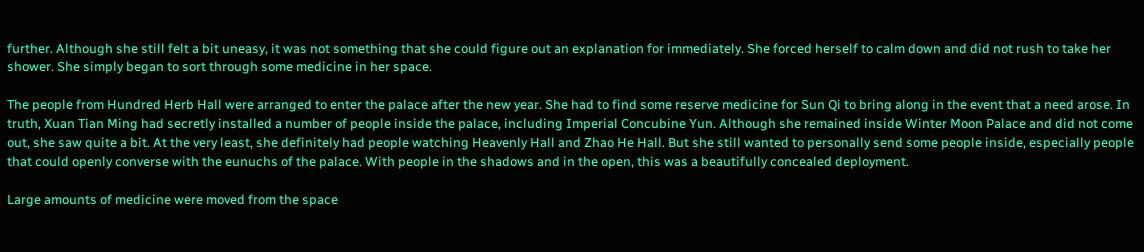further. Although she still felt a bit uneasy, it was not something that she could figure out an explanation for immediately. She forced herself to calm down and did not rush to take her shower. She simply began to sort through some medicine in her space.

The people from Hundred Herb Hall were arranged to enter the palace after the new year. She had to find some reserve medicine for Sun Qi to bring along in the event that a need arose. In truth, Xuan Tian Ming had secretly installed a number of people inside the palace, including Imperial Concubine Yun. Although she remained inside Winter Moon Palace and did not come out, she saw quite a bit. At the very least, she definitely had people watching Heavenly Hall and Zhao He Hall. But she still wanted to personally send some people inside, especially people that could openly converse with the eunuchs of the palace. With people in the shadows and in the open, this was a beautifully concealed deployment.

Large amounts of medicine were moved from the space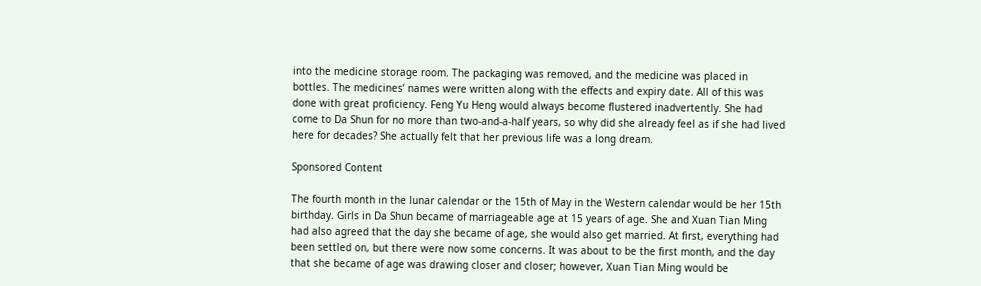into the medicine storage room. The packaging was removed, and the medicine was placed in bottles. The medicines’ names were written along with the effects and expiry date. All of this was done with great proficiency. Feng Yu Heng would always become flustered inadvertently. She had come to Da Shun for no more than two-and-a-half years, so why did she already feel as if she had lived here for decades? She actually felt that her previous life was a long dream.

Sponsored Content

The fourth month in the lunar calendar or the 15th of May in the Western calendar would be her 15th birthday. Girls in Da Shun became of marriageable age at 15 years of age. She and Xuan Tian Ming had also agreed that the day she became of age, she would also get married. At first, everything had been settled on, but there were now some concerns. It was about to be the first month, and the day that she became of age was drawing closer and closer; however, Xuan Tian Ming would be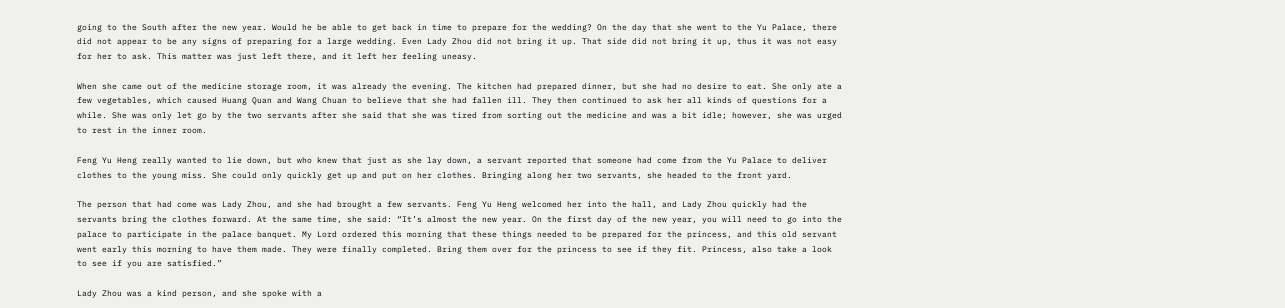going to the South after the new year. Would he be able to get back in time to prepare for the wedding? On the day that she went to the Yu Palace, there did not appear to be any signs of preparing for a large wedding. Even Lady Zhou did not bring it up. That side did not bring it up, thus it was not easy for her to ask. This matter was just left there, and it left her feeling uneasy.

When she came out of the medicine storage room, it was already the evening. The kitchen had prepared dinner, but she had no desire to eat. She only ate a few vegetables, which caused Huang Quan and Wang Chuan to believe that she had fallen ill. They then continued to ask her all kinds of questions for a while. She was only let go by the two servants after she said that she was tired from sorting out the medicine and was a bit idle; however, she was urged to rest in the inner room.

Feng Yu Heng really wanted to lie down, but who knew that just as she lay down, a servant reported that someone had come from the Yu Palace to deliver clothes to the young miss. She could only quickly get up and put on her clothes. Bringing along her two servants, she headed to the front yard.

The person that had come was Lady Zhou, and she had brought a few servants. Feng Yu Heng welcomed her into the hall, and Lady Zhou quickly had the servants bring the clothes forward. At the same time, she said: “It’s almost the new year. On the first day of the new year, you will need to go into the palace to participate in the palace banquet. My Lord ordered this morning that these things needed to be prepared for the princess, and this old servant went early this morning to have them made. They were finally completed. Bring them over for the princess to see if they fit. Princess, also take a look to see if you are satisfied.”

Lady Zhou was a kind person, and she spoke with a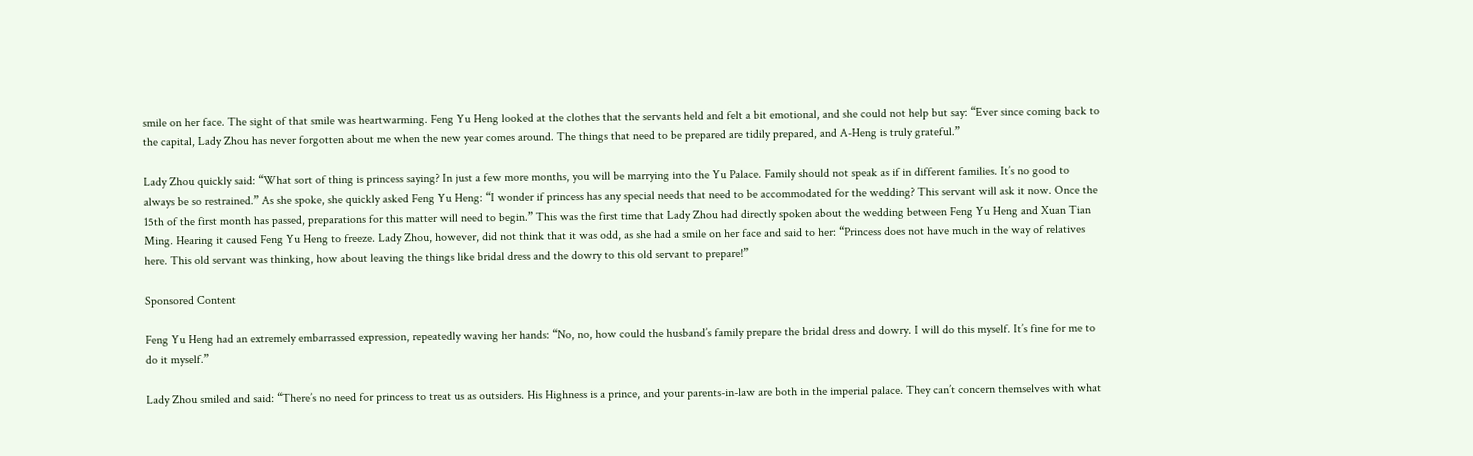smile on her face. The sight of that smile was heartwarming. Feng Yu Heng looked at the clothes that the servants held and felt a bit emotional, and she could not help but say: “Ever since coming back to the capital, Lady Zhou has never forgotten about me when the new year comes around. The things that need to be prepared are tidily prepared, and A-Heng is truly grateful.”

Lady Zhou quickly said: “What sort of thing is princess saying? In just a few more months, you will be marrying into the Yu Palace. Family should not speak as if in different families. It’s no good to always be so restrained.” As she spoke, she quickly asked Feng Yu Heng: “I wonder if princess has any special needs that need to be accommodated for the wedding? This servant will ask it now. Once the 15th of the first month has passed, preparations for this matter will need to begin.” This was the first time that Lady Zhou had directly spoken about the wedding between Feng Yu Heng and Xuan Tian Ming. Hearing it caused Feng Yu Heng to freeze. Lady Zhou, however, did not think that it was odd, as she had a smile on her face and said to her: “Princess does not have much in the way of relatives here. This old servant was thinking, how about leaving the things like bridal dress and the dowry to this old servant to prepare!”

Sponsored Content

Feng Yu Heng had an extremely embarrassed expression, repeatedly waving her hands: “No, no, how could the husband’s family prepare the bridal dress and dowry. I will do this myself. It’s fine for me to do it myself.”

Lady Zhou smiled and said: “There’s no need for princess to treat us as outsiders. His Highness is a prince, and your parents-in-law are both in the imperial palace. They can’t concern themselves with what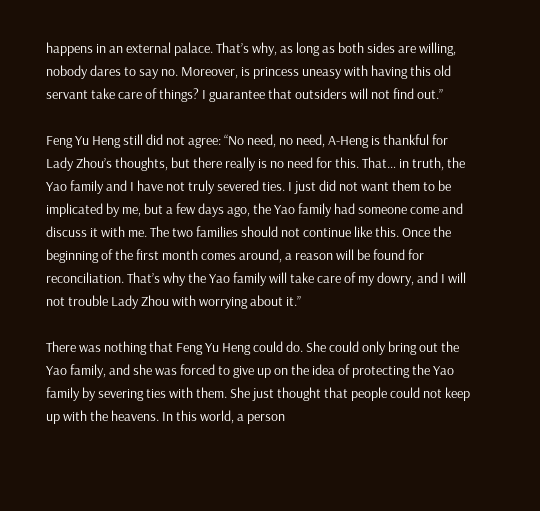happens in an external palace. That’s why, as long as both sides are willing, nobody dares to say no. Moreover, is princess uneasy with having this old servant take care of things? I guarantee that outsiders will not find out.”

Feng Yu Heng still did not agree: “No need, no need, A-Heng is thankful for Lady Zhou’s thoughts, but there really is no need for this. That… in truth, the Yao family and I have not truly severed ties. I just did not want them to be implicated by me, but a few days ago, the Yao family had someone come and discuss it with me. The two families should not continue like this. Once the beginning of the first month comes around, a reason will be found for reconciliation. That’s why the Yao family will take care of my dowry, and I will not trouble Lady Zhou with worrying about it.”

There was nothing that Feng Yu Heng could do. She could only bring out the Yao family, and she was forced to give up on the idea of protecting the Yao family by severing ties with them. She just thought that people could not keep up with the heavens. In this world, a person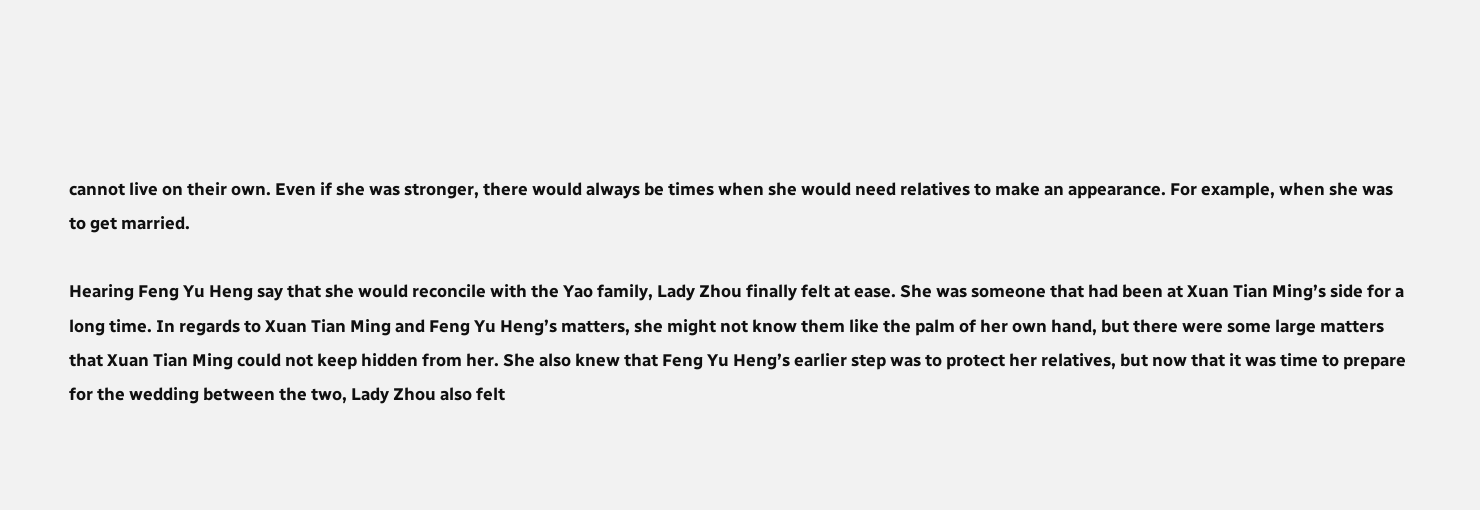cannot live on their own. Even if she was stronger, there would always be times when she would need relatives to make an appearance. For example, when she was to get married.

Hearing Feng Yu Heng say that she would reconcile with the Yao family, Lady Zhou finally felt at ease. She was someone that had been at Xuan Tian Ming’s side for a long time. In regards to Xuan Tian Ming and Feng Yu Heng’s matters, she might not know them like the palm of her own hand, but there were some large matters that Xuan Tian Ming could not keep hidden from her. She also knew that Feng Yu Heng’s earlier step was to protect her relatives, but now that it was time to prepare for the wedding between the two, Lady Zhou also felt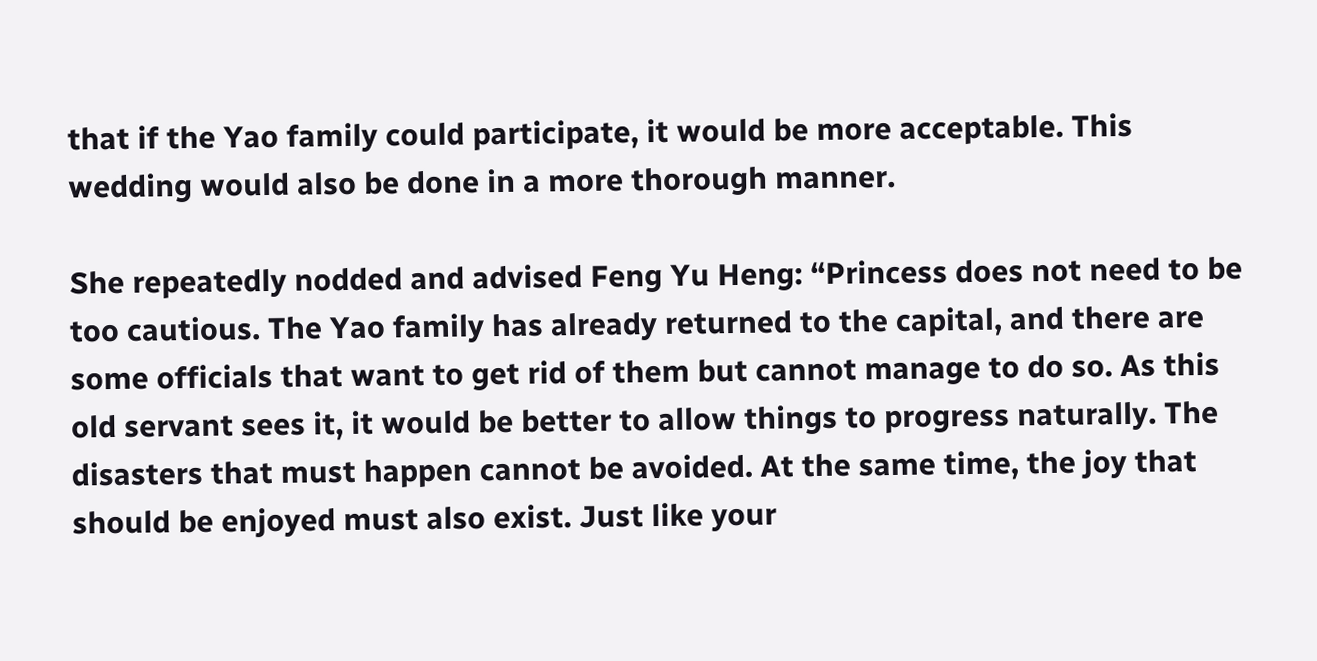that if the Yao family could participate, it would be more acceptable. This wedding would also be done in a more thorough manner.

She repeatedly nodded and advised Feng Yu Heng: “Princess does not need to be too cautious. The Yao family has already returned to the capital, and there are some officials that want to get rid of them but cannot manage to do so. As this old servant sees it, it would be better to allow things to progress naturally. The disasters that must happen cannot be avoided. At the same time, the joy that should be enjoyed must also exist. Just like your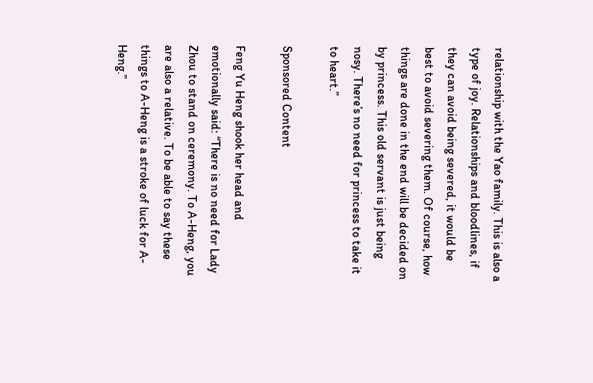relationship with the Yao family. This is also a type of joy. Relationships and bloodlines, if they can avoid being severed, it would be best to avoid severing them. Of course, how things are done in the end will be decided on by princess. This old servant is just being nosy. There’s no need for princess to take it to heart.”

Sponsored Content

Feng Yu Heng shook her head and emotionally said: “There is no need for Lady Zhou to stand on ceremony. To A-Heng, you are also a relative. To be able to say these things to A-Heng is a stroke of luck for A-Heng.”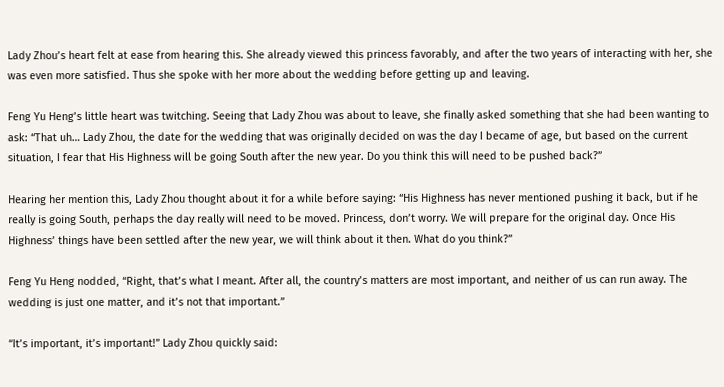Lady Zhou’s heart felt at ease from hearing this. She already viewed this princess favorably, and after the two years of interacting with her, she was even more satisfied. Thus she spoke with her more about the wedding before getting up and leaving.

Feng Yu Heng’s little heart was twitching. Seeing that Lady Zhou was about to leave, she finally asked something that she had been wanting to ask: “That uh… Lady Zhou, the date for the wedding that was originally decided on was the day I became of age, but based on the current situation, I fear that His Highness will be going South after the new year. Do you think this will need to be pushed back?”

Hearing her mention this, Lady Zhou thought about it for a while before saying: “His Highness has never mentioned pushing it back, but if he really is going South, perhaps the day really will need to be moved. Princess, don’t worry. We will prepare for the original day. Once His Highness’ things have been settled after the new year, we will think about it then. What do you think?”

Feng Yu Heng nodded, “Right, that’s what I meant. After all, the country’s matters are most important, and neither of us can run away. The wedding is just one matter, and it’s not that important.”

“It’s important, it’s important!” Lady Zhou quickly said: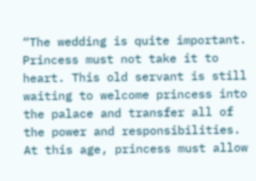“The wedding is quite important. Princess must not take it to heart. This old servant is still waiting to welcome princess into the palace and transfer all of the power and responsibilities. At this age, princess must allow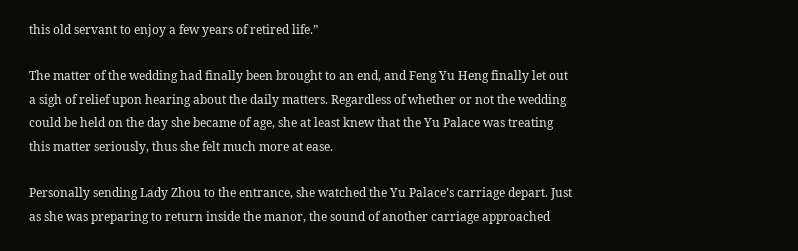this old servant to enjoy a few years of retired life.”

The matter of the wedding had finally been brought to an end, and Feng Yu Heng finally let out a sigh of relief upon hearing about the daily matters. Regardless of whether or not the wedding could be held on the day she became of age, she at least knew that the Yu Palace was treating this matter seriously, thus she felt much more at ease.

Personally sending Lady Zhou to the entrance, she watched the Yu Palace’s carriage depart. Just as she was preparing to return inside the manor, the sound of another carriage approached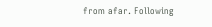from afar. Following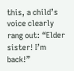this, a child’s voice clearly rang out: “Elder sister! I’m back!”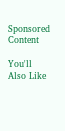Sponsored Content

You'll Also Like